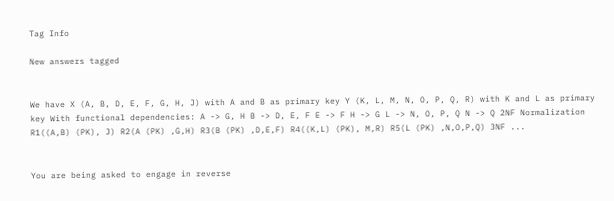Tag Info

New answers tagged


We have X (A, B, D, E, F, G, H, J) with A and B as primary key Y (K, L, M, N, O, P, Q, R) with K and L as primary key With functional dependencies: A -> G, H B -> D, E, F E -> F H -> G L -> N, O, P, Q N -> Q 2NF Normalization R1((A,B) (PK), J) R2(A (PK) ,G,H) R3(B (PK) ,D,E,F) R4((K,L) (PK), M,R) R5(L (PK) ,N,O,P,Q) 3NF ...


You are being asked to engage in reverse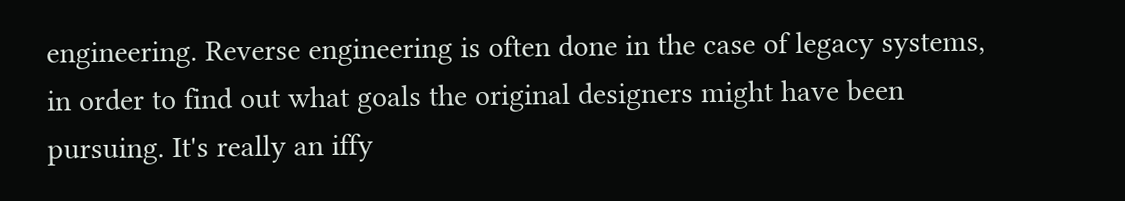engineering. Reverse engineering is often done in the case of legacy systems, in order to find out what goals the original designers might have been pursuing. It's really an iffy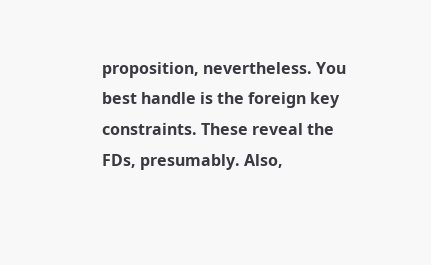proposition, nevertheless. You best handle is the foreign key constraints. These reveal the FDs, presumably. Also,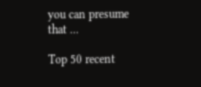you can presume that ...

Top 50 recent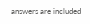answers are included